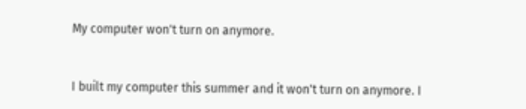My computer won't turn on anymore.


I built my computer this summer and it won't turn on anymore. I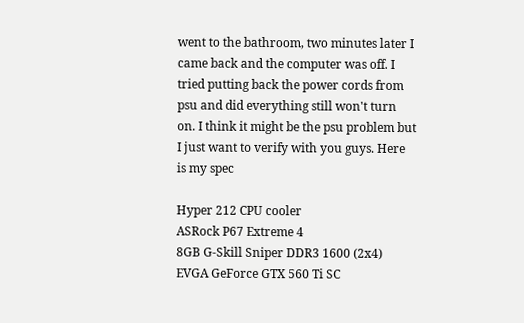went to the bathroom, two minutes later I came back and the computer was off. I tried putting back the power cords from psu and did everything still won't turn on. I think it might be the psu problem but I just want to verify with you guys. Here is my spec

Hyper 212 CPU cooler
ASRock P67 Extreme 4
8GB G-Skill Sniper DDR3 1600 (2x4)
EVGA GeForce GTX 560 Ti SC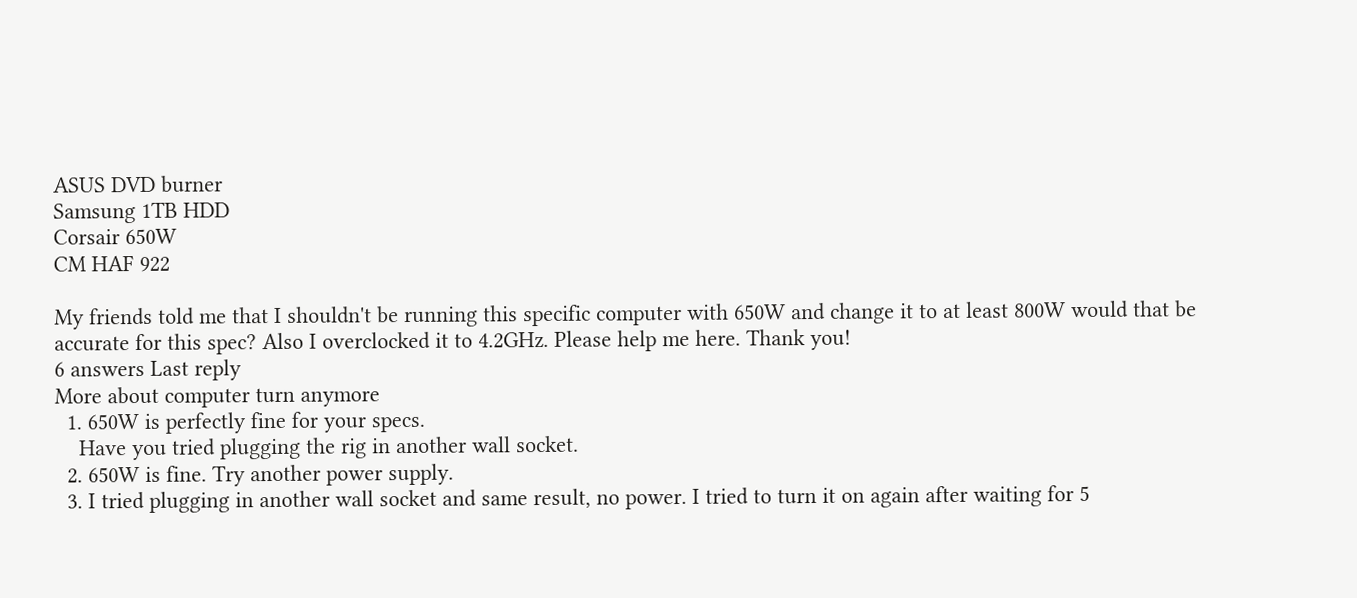ASUS DVD burner
Samsung 1TB HDD
Corsair 650W
CM HAF 922

My friends told me that I shouldn't be running this specific computer with 650W and change it to at least 800W would that be accurate for this spec? Also I overclocked it to 4.2GHz. Please help me here. Thank you!
6 answers Last reply
More about computer turn anymore
  1. 650W is perfectly fine for your specs.
    Have you tried plugging the rig in another wall socket.
  2. 650W is fine. Try another power supply.
  3. I tried plugging in another wall socket and same result, no power. I tried to turn it on again after waiting for 5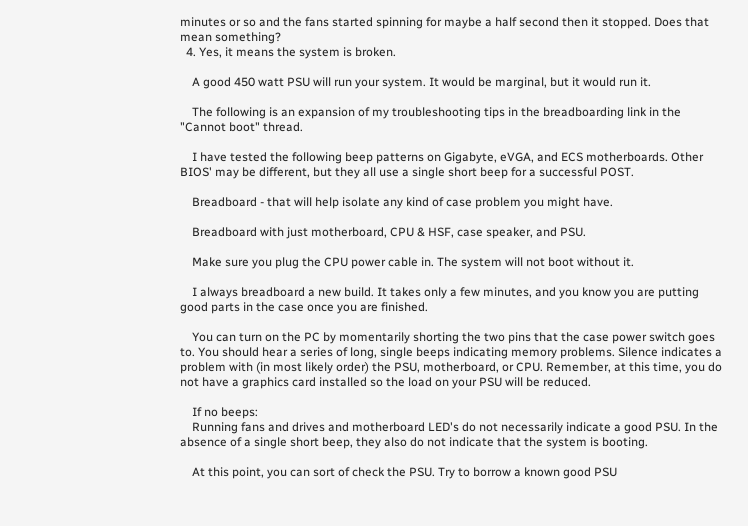minutes or so and the fans started spinning for maybe a half second then it stopped. Does that mean something?
  4. Yes, it means the system is broken.

    A good 450 watt PSU will run your system. It would be marginal, but it would run it.

    The following is an expansion of my troubleshooting tips in the breadboarding link in the "Cannot boot" thread.

    I have tested the following beep patterns on Gigabyte, eVGA, and ECS motherboards. Other BIOS' may be different, but they all use a single short beep for a successful POST.

    Breadboard - that will help isolate any kind of case problem you might have.

    Breadboard with just motherboard, CPU & HSF, case speaker, and PSU.

    Make sure you plug the CPU power cable in. The system will not boot without it.

    I always breadboard a new build. It takes only a few minutes, and you know you are putting good parts in the case once you are finished.

    You can turn on the PC by momentarily shorting the two pins that the case power switch goes to. You should hear a series of long, single beeps indicating memory problems. Silence indicates a problem with (in most likely order) the PSU, motherboard, or CPU. Remember, at this time, you do not have a graphics card installed so the load on your PSU will be reduced.

    If no beeps:
    Running fans and drives and motherboard LED's do not necessarily indicate a good PSU. In the absence of a single short beep, they also do not indicate that the system is booting.

    At this point, you can sort of check the PSU. Try to borrow a known good PSU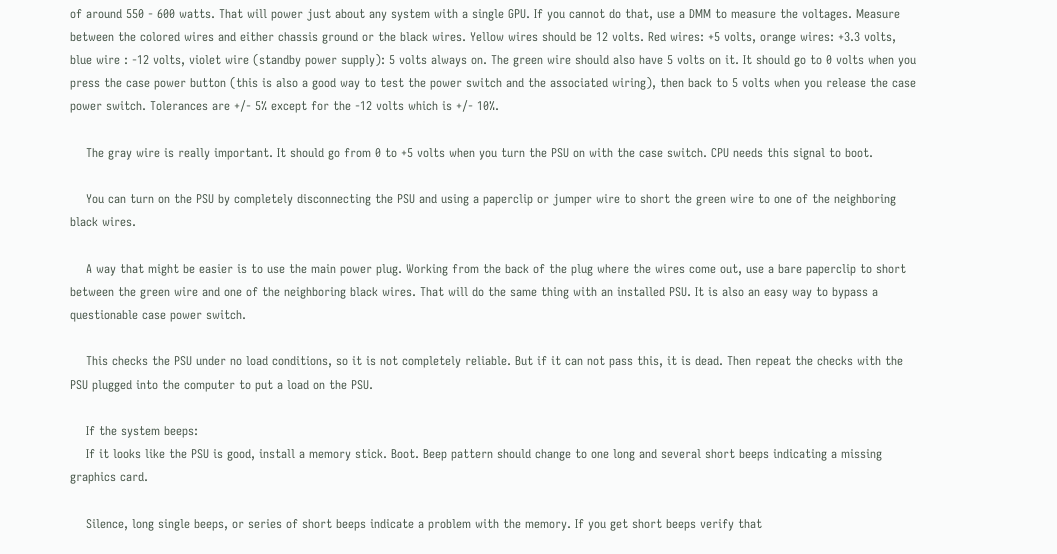of around 550 - 600 watts. That will power just about any system with a single GPU. If you cannot do that, use a DMM to measure the voltages. Measure between the colored wires and either chassis ground or the black wires. Yellow wires should be 12 volts. Red wires: +5 volts, orange wires: +3.3 volts, blue wire : -12 volts, violet wire (standby power supply): 5 volts always on. The green wire should also have 5 volts on it. It should go to 0 volts when you press the case power button (this is also a good way to test the power switch and the associated wiring), then back to 5 volts when you release the case power switch. Tolerances are +/- 5% except for the -12 volts which is +/- 10%.

    The gray wire is really important. It should go from 0 to +5 volts when you turn the PSU on with the case switch. CPU needs this signal to boot.

    You can turn on the PSU by completely disconnecting the PSU and using a paperclip or jumper wire to short the green wire to one of the neighboring black wires.

    A way that might be easier is to use the main power plug. Working from the back of the plug where the wires come out, use a bare paperclip to short between the green wire and one of the neighboring black wires. That will do the same thing with an installed PSU. It is also an easy way to bypass a questionable case power switch.

    This checks the PSU under no load conditions, so it is not completely reliable. But if it can not pass this, it is dead. Then repeat the checks with the PSU plugged into the computer to put a load on the PSU.

    If the system beeps:
    If it looks like the PSU is good, install a memory stick. Boot. Beep pattern should change to one long and several short beeps indicating a missing graphics card.

    Silence, long single beeps, or series of short beeps indicate a problem with the memory. If you get short beeps verify that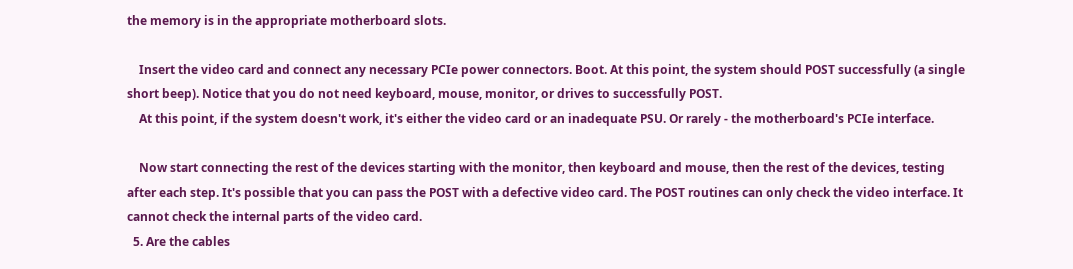the memory is in the appropriate motherboard slots.

    Insert the video card and connect any necessary PCIe power connectors. Boot. At this point, the system should POST successfully (a single short beep). Notice that you do not need keyboard, mouse, monitor, or drives to successfully POST.
    At this point, if the system doesn't work, it's either the video card or an inadequate PSU. Or rarely - the motherboard's PCIe interface.

    Now start connecting the rest of the devices starting with the monitor, then keyboard and mouse, then the rest of the devices, testing after each step. It's possible that you can pass the POST with a defective video card. The POST routines can only check the video interface. It cannot check the internal parts of the video card.
  5. Are the cables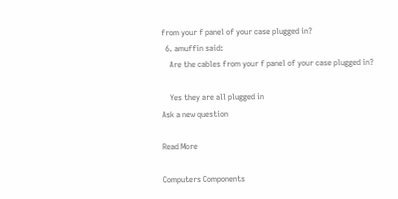from your f panel of your case plugged in?
  6. amuffin said:
    Are the cables from your f panel of your case plugged in?

    Yes they are all plugged in
Ask a new question

Read More

Computers Components